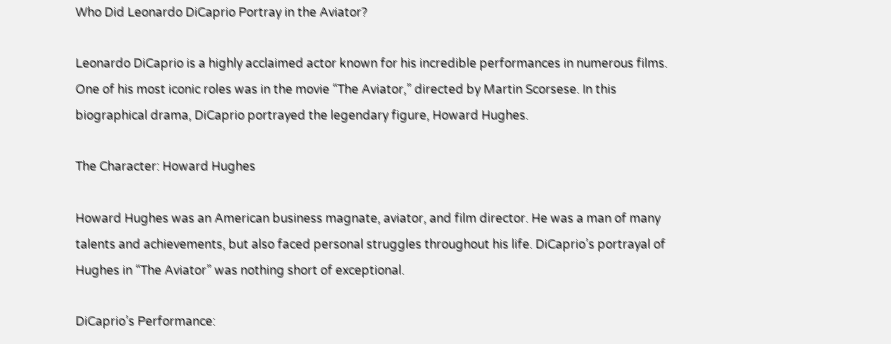Who Did Leonardo DiCaprio Portray in the Aviator?

Leonardo DiCaprio is a highly acclaimed actor known for his incredible performances in numerous films. One of his most iconic roles was in the movie “The Aviator,” directed by Martin Scorsese. In this biographical drama, DiCaprio portrayed the legendary figure, Howard Hughes.

The Character: Howard Hughes

Howard Hughes was an American business magnate, aviator, and film director. He was a man of many talents and achievements, but also faced personal struggles throughout his life. DiCaprio’s portrayal of Hughes in “The Aviator” was nothing short of exceptional.

DiCaprio’s Performance: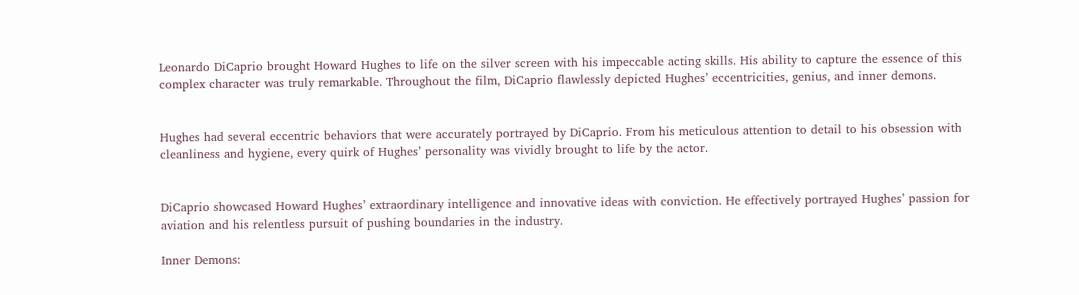Leonardo DiCaprio brought Howard Hughes to life on the silver screen with his impeccable acting skills. His ability to capture the essence of this complex character was truly remarkable. Throughout the film, DiCaprio flawlessly depicted Hughes’ eccentricities, genius, and inner demons.


Hughes had several eccentric behaviors that were accurately portrayed by DiCaprio. From his meticulous attention to detail to his obsession with cleanliness and hygiene, every quirk of Hughes’ personality was vividly brought to life by the actor.


DiCaprio showcased Howard Hughes’ extraordinary intelligence and innovative ideas with conviction. He effectively portrayed Hughes’ passion for aviation and his relentless pursuit of pushing boundaries in the industry.

Inner Demons: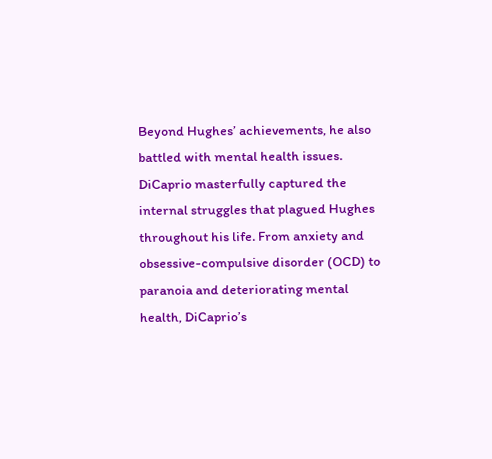Beyond Hughes’ achievements, he also battled with mental health issues. DiCaprio masterfully captured the internal struggles that plagued Hughes throughout his life. From anxiety and obsessive-compulsive disorder (OCD) to paranoia and deteriorating mental health, DiCaprio’s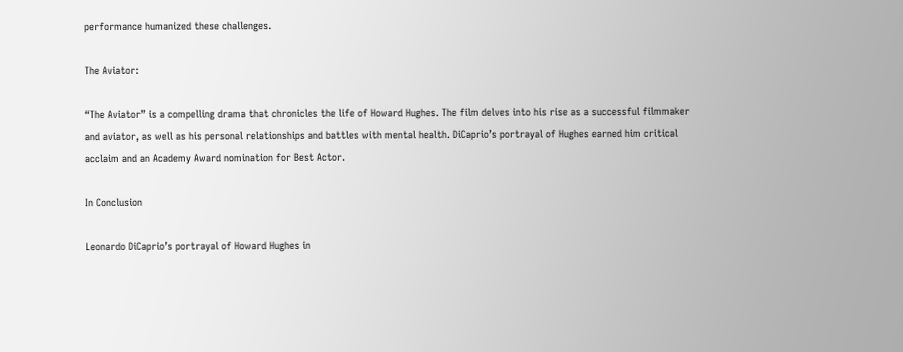performance humanized these challenges.

The Aviator:

“The Aviator” is a compelling drama that chronicles the life of Howard Hughes. The film delves into his rise as a successful filmmaker and aviator, as well as his personal relationships and battles with mental health. DiCaprio’s portrayal of Hughes earned him critical acclaim and an Academy Award nomination for Best Actor.

In Conclusion

Leonardo DiCaprio’s portrayal of Howard Hughes in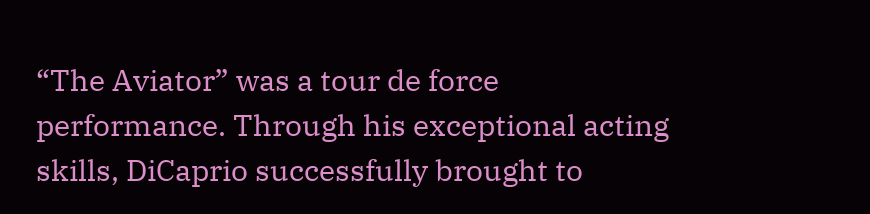“The Aviator” was a tour de force performance. Through his exceptional acting skills, DiCaprio successfully brought to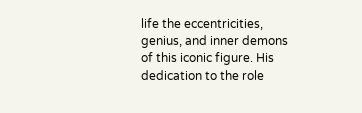life the eccentricities, genius, and inner demons of this iconic figure. His dedication to the role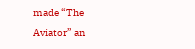made “The Aviator” an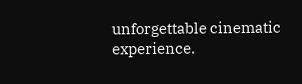unforgettable cinematic experience.